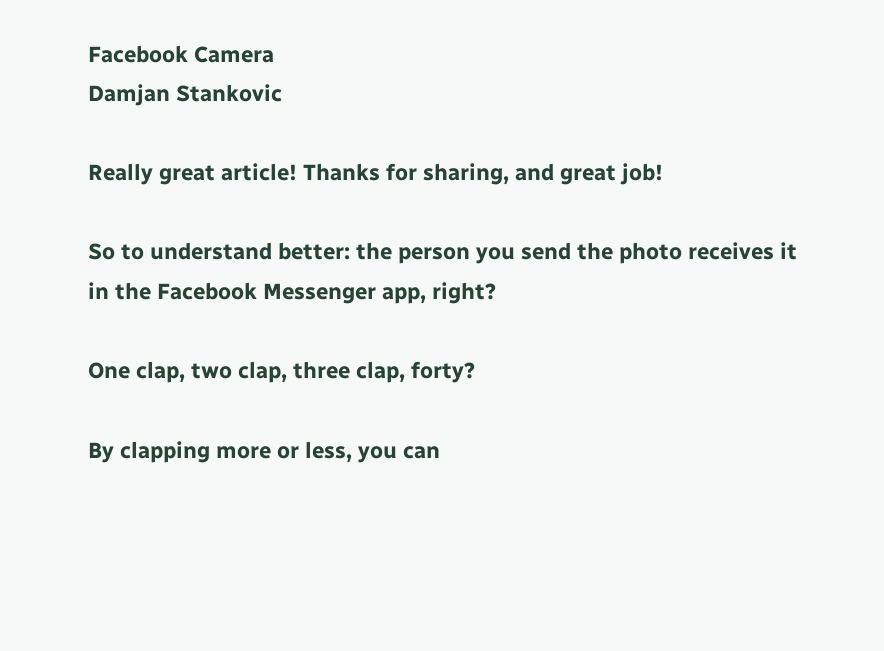Facebook Camera
Damjan Stankovic

Really great article! Thanks for sharing, and great job!

So to understand better: the person you send the photo receives it in the Facebook Messenger app, right?

One clap, two clap, three clap, forty?

By clapping more or less, you can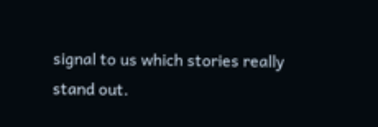signal to us which stories really stand out.